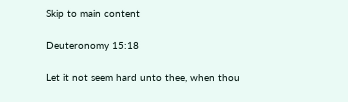Skip to main content

Deuteronomy 15:18

Let it not seem hard unto thee, when thou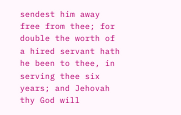sendest him away free from thee; for double the worth of a hired servant hath he been to thee, in serving thee six years; and Jehovah thy God will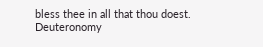bless thee in all that thou doest.
Deuteronomy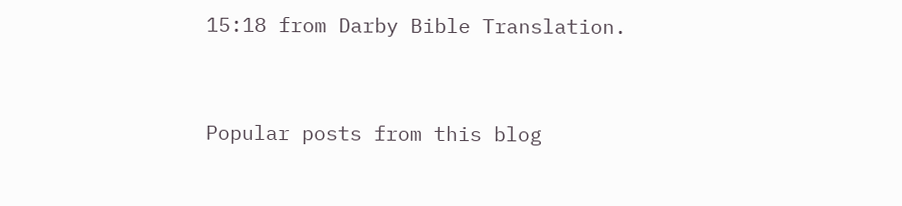15:18 from Darby Bible Translation.


Popular posts from this blog